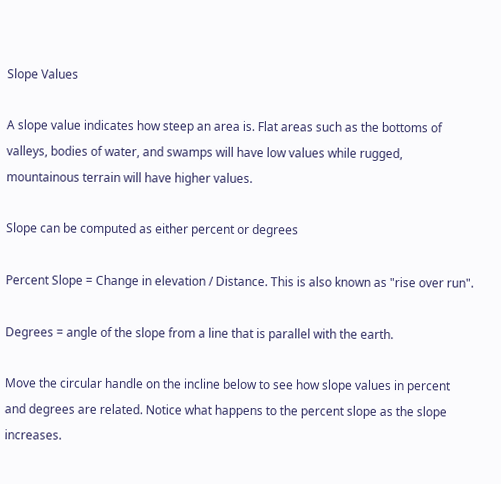Slope Values

A slope value indicates how steep an area is. Flat areas such as the bottoms of valleys, bodies of water, and swamps will have low values while rugged, mountainous terrain will have higher values.

Slope can be computed as either percent or degrees

Percent Slope = Change in elevation / Distance. This is also known as "rise over run".

Degrees = angle of the slope from a line that is parallel with the earth.

Move the circular handle on the incline below to see how slope values in percent and degrees are related. Notice what happens to the percent slope as the slope increases.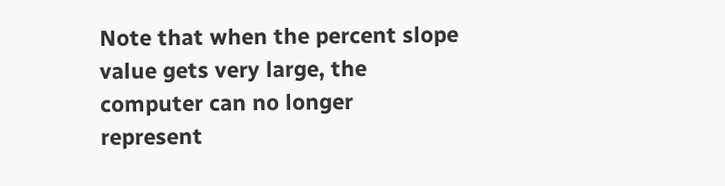Note that when the percent slope value gets very large, the computer can no longer represent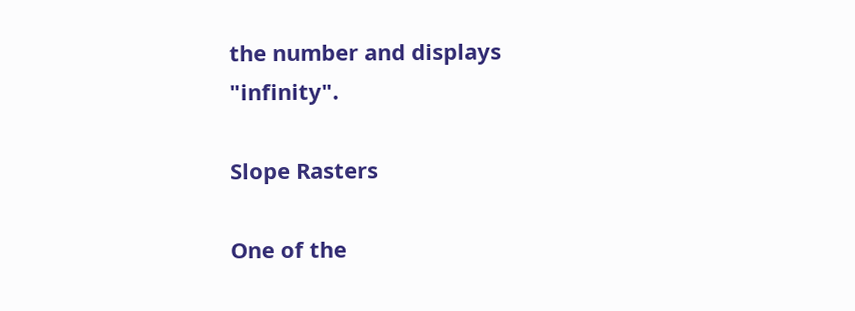the number and displays "infinity".

Slope Rasters

One of the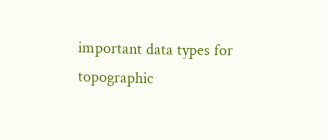important data types for topographic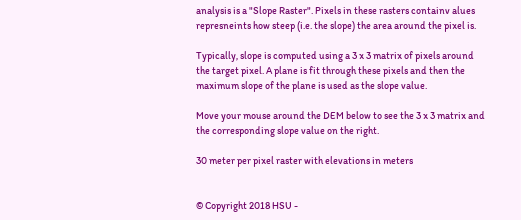analysis is a "Slope Raster". Pixels in these rasters containv alues represneints how steep (i.e. the slope) the area around the pixel is.

Typically, slope is computed using a 3 x 3 matrix of pixels around the target pixel. A plane is fit through these pixels and then the maximum slope of the plane is used as the slope value.

Move your mouse around the DEM below to see the 3 x 3 matrix and the corresponding slope value on the right.

30 meter per pixel raster with elevations in meters


© Copyright 2018 HSU -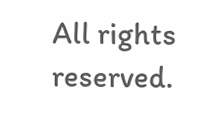All rights reserved.